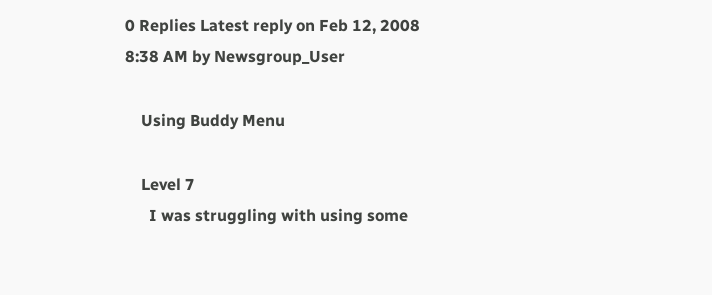0 Replies Latest reply on Feb 12, 2008 8:38 AM by Newsgroup_User

    Using Buddy Menu

    Level 7
      I was struggling with using some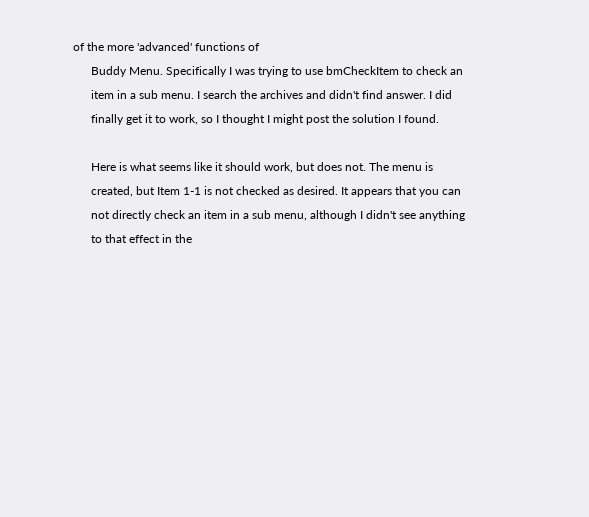of the more 'advanced' functions of
      Buddy Menu. Specifically I was trying to use bmCheckItem to check an
      item in a sub menu. I search the archives and didn't find answer. I did
      finally get it to work, so I thought I might post the solution I found.

      Here is what seems like it should work, but does not. The menu is
      created, but Item 1-1 is not checked as desired. It appears that you can
      not directly check an item in a sub menu, although I didn't see anything
      to that effect in the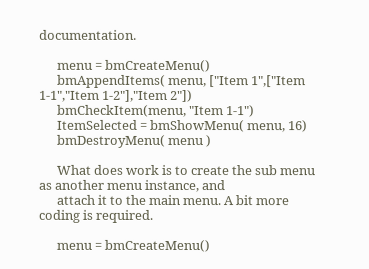documentation.

      menu = bmCreateMenu()
      bmAppendItems( menu, ["Item 1",["Item 1-1","Item 1-2"],"Item 2"])
      bmCheckItem(menu, "Item 1-1")
      ItemSelected = bmShowMenu( menu, 16)
      bmDestroyMenu( menu )

      What does work is to create the sub menu as another menu instance, and
      attach it to the main menu. A bit more coding is required.

      menu = bmCreateMenu()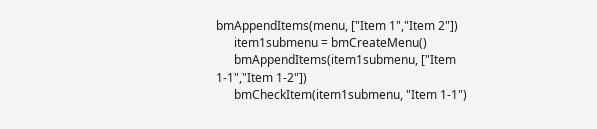bmAppendItems(menu, ["Item 1","Item 2"])
      item1submenu = bmCreateMenu()
      bmAppendItems(item1submenu, ["Item 1-1","Item 1-2"])
      bmCheckItem(item1submenu, "Item 1-1")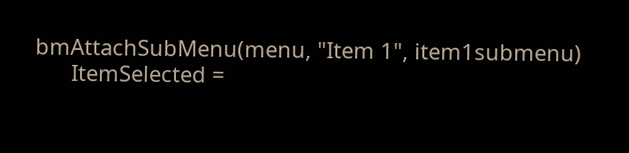bmAttachSubMenu(menu, "Item 1", item1submenu)
      ItemSelected =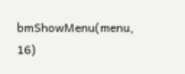bmShowMenu(menu, 16)